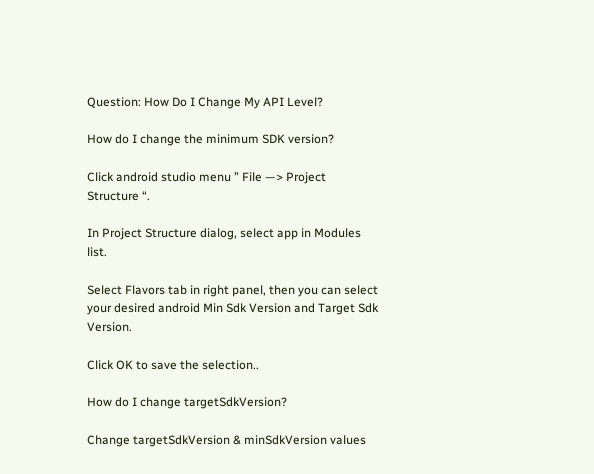Question: How Do I Change My API Level?

How do I change the minimum SDK version?

Click android studio menu ” File —> Project Structure “.

In Project Structure dialog, select app in Modules list.

Select Flavors tab in right panel, then you can select your desired android Min Sdk Version and Target Sdk Version.

Click OK to save the selection..

How do I change targetSdkVersion?

Change targetSdkVersion & minSdkVersion values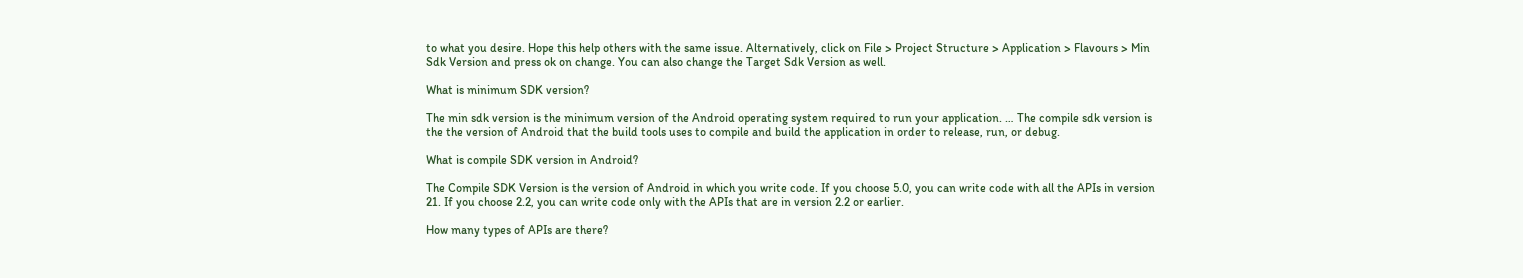to what you desire. Hope this help others with the same issue. Alternatively, click on File > Project Structure > Application > Flavours > Min Sdk Version and press ok on change. You can also change the Target Sdk Version as well.

What is minimum SDK version?

The min sdk version is the minimum version of the Android operating system required to run your application. … The compile sdk version is the the version of Android that the build tools uses to compile and build the application in order to release, run, or debug.

What is compile SDK version in Android?

The Compile SDK Version is the version of Android in which you write code. If you choose 5.0, you can write code with all the APIs in version 21. If you choose 2.2, you can write code only with the APIs that are in version 2.2 or earlier.

How many types of APIs are there?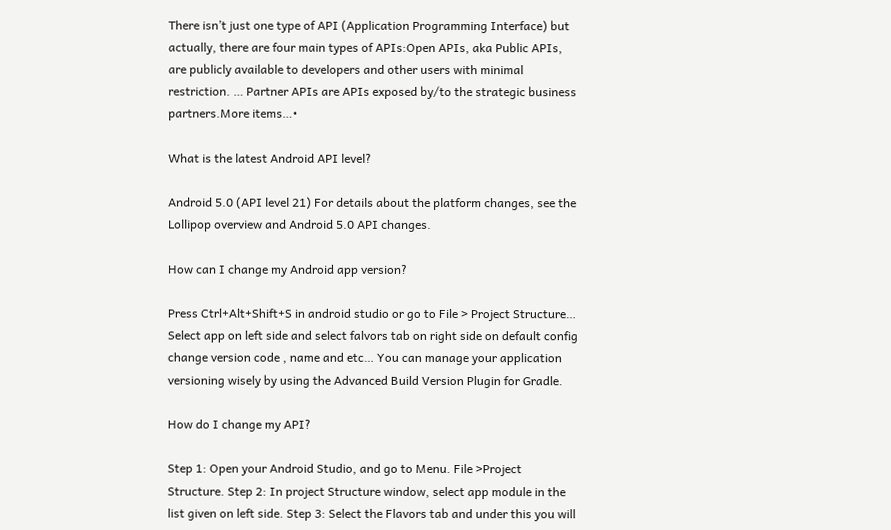There isn’t just one type of API (Application Programming Interface) but actually, there are four main types of APIs:Open APIs, aka Public APIs, are publicly available to developers and other users with minimal restriction. … Partner APIs are APIs exposed by/to the strategic business partners.More items…•

What is the latest Android API level?

Android 5.0 (API level 21) For details about the platform changes, see the Lollipop overview and Android 5.0 API changes.

How can I change my Android app version?

Press Ctrl+Alt+Shift+S in android studio or go to File > Project Structure… Select app on left side and select falvors tab on right side on default config change version code , name and etc… You can manage your application versioning wisely by using the Advanced Build Version Plugin for Gradle.

How do I change my API?

Step 1: Open your Android Studio, and go to Menu. File >Project Structure. Step 2: In project Structure window, select app module in the list given on left side. Step 3: Select the Flavors tab and under this you will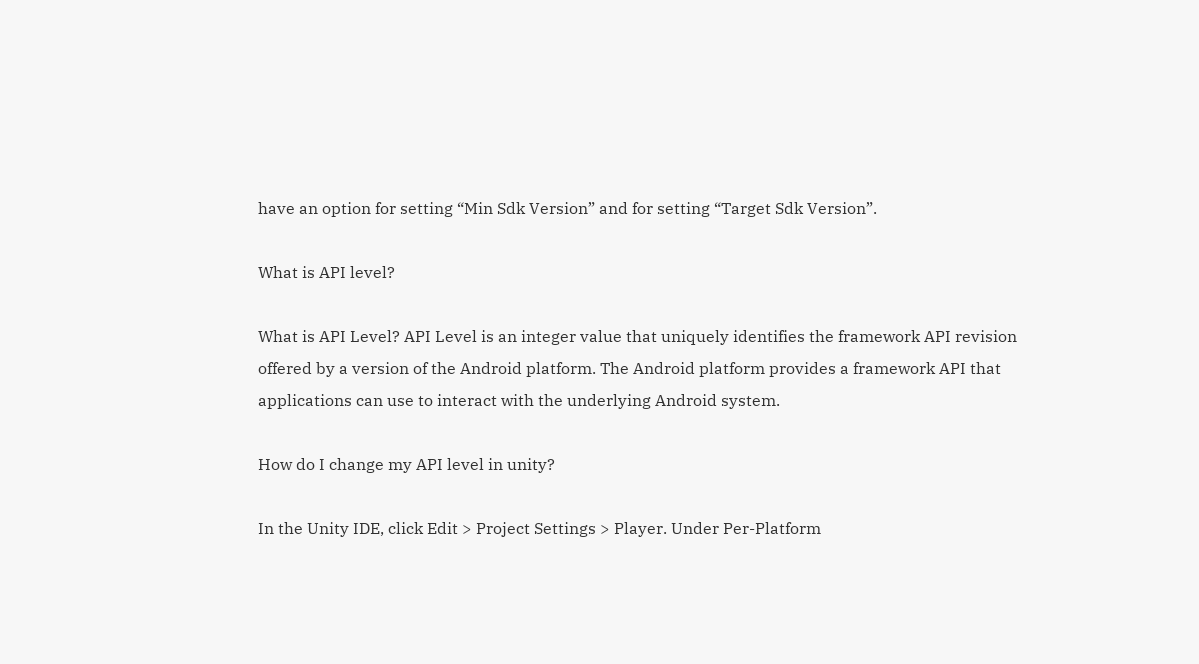have an option for setting “Min Sdk Version” and for setting “Target Sdk Version”.

What is API level?

What is API Level? API Level is an integer value that uniquely identifies the framework API revision offered by a version of the Android platform. The Android platform provides a framework API that applications can use to interact with the underlying Android system.

How do I change my API level in unity?

In the Unity IDE, click Edit > Project Settings > Player. Under Per-Platform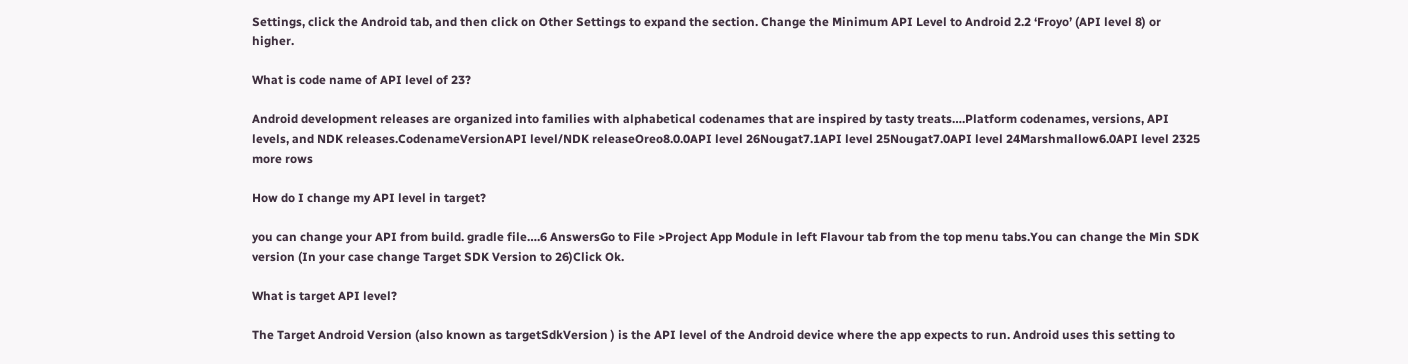Settings, click the Android tab, and then click on Other Settings to expand the section. Change the Minimum API Level to Android 2.2 ‘Froyo’ (API level 8) or higher.

What is code name of API level of 23?

Android development releases are organized into families with alphabetical codenames that are inspired by tasty treats….Platform codenames, versions, API levels, and NDK releases.CodenameVersionAPI level/NDK releaseOreo8.0.0API level 26Nougat7.1API level 25Nougat7.0API level 24Marshmallow6.0API level 2325 more rows

How do I change my API level in target?

you can change your API from build. gradle file….6 AnswersGo to File >Project App Module in left Flavour tab from the top menu tabs.You can change the Min SDK version (In your case change Target SDK Version to 26)Click Ok.

What is target API level?

The Target Android Version (also known as targetSdkVersion ) is the API level of the Android device where the app expects to run. Android uses this setting to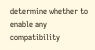determine whether to enable any compatibility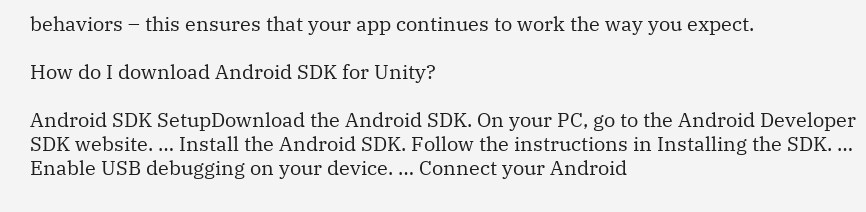behaviors – this ensures that your app continues to work the way you expect.

How do I download Android SDK for Unity?

Android SDK SetupDownload the Android SDK. On your PC, go to the Android Developer SDK website. … Install the Android SDK. Follow the instructions in Installing the SDK. … Enable USB debugging on your device. … Connect your Android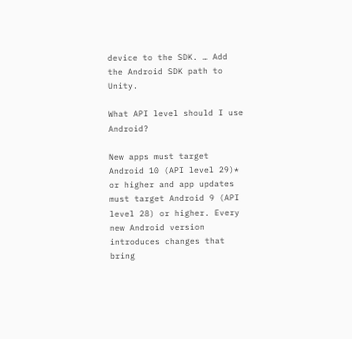device to the SDK. … Add the Android SDK path to Unity.

What API level should I use Android?

New apps must target Android 10 (API level 29)* or higher and app updates must target Android 9 (API level 28) or higher. Every new Android version introduces changes that bring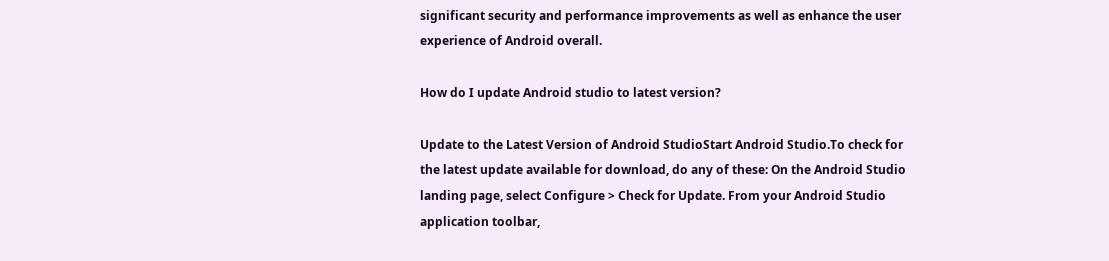significant security and performance improvements as well as enhance the user experience of Android overall.

How do I update Android studio to latest version?

Update to the Latest Version of Android StudioStart Android Studio.To check for the latest update available for download, do any of these: On the Android Studio landing page, select Configure > Check for Update. From your Android Studio application toolbar,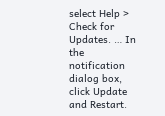select Help > Check for Updates. … In the notification dialog box, click Update and Restart.